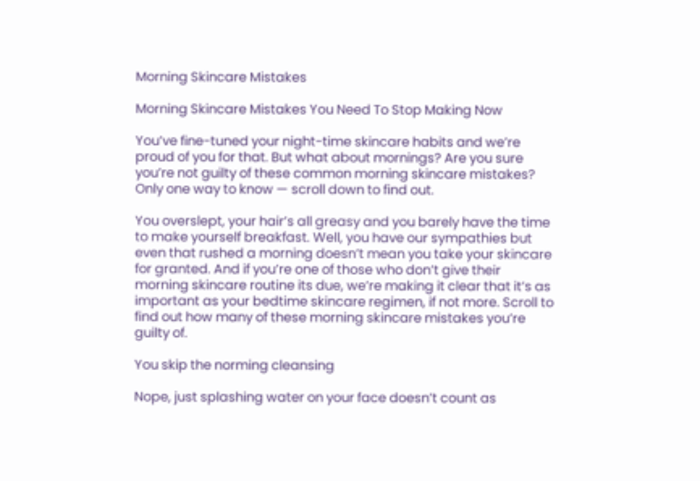Morning Skincare Mistakes

Morning Skincare Mistakes You Need To Stop Making Now

You’ve fine-tuned your night-time skincare habits and we’re proud of you for that. But what about mornings? Are you sure you’re not guilty of these common morning skincare mistakes? Only one way to know — scroll down to find out.

You overslept, your hair’s all greasy and you barely have the time to make yourself breakfast. Well, you have our sympathies but even that rushed a morning doesn’t mean you take your skincare for granted. And if you’re one of those who don’t give their morning skincare routine its due, we’re making it clear that it’s as important as your bedtime skincare regimen, if not more. Scroll to find out how many of these morning skincare mistakes you’re guilty of.

You skip the norming cleansing

Nope, just splashing water on your face doesn’t count as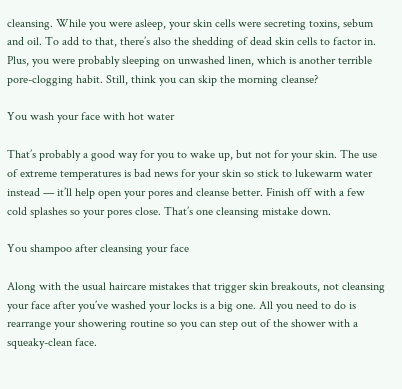cleansing. While you were asleep, your skin cells were secreting toxins, sebum and oil. To add to that, there’s also the shedding of dead skin cells to factor in. Plus, you were probably sleeping on unwashed linen, which is another terrible pore-clogging habit. Still, think you can skip the morning cleanse?

You wash your face with hot water

That’s probably a good way for you to wake up, but not for your skin. The use of extreme temperatures is bad news for your skin so stick to lukewarm water instead — it’ll help open your pores and cleanse better. Finish off with a few cold splashes so your pores close. That’s one cleansing mistake down.

You shampoo after cleansing your face

Along with the usual haircare mistakes that trigger skin breakouts, not cleansing your face after you’ve washed your locks is a big one. All you need to do is rearrange your showering routine so you can step out of the shower with a squeaky-clean face.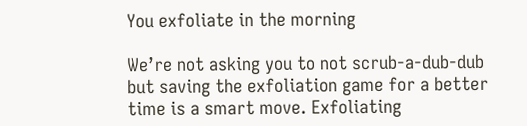You exfoliate in the morning

We’re not asking you to not scrub-a-dub-dub but saving the exfoliation game for a better time is a smart move. Exfoliating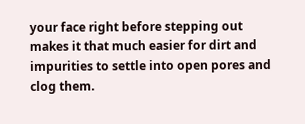your face right before stepping out makes it that much easier for dirt and impurities to settle into open pores and clog them.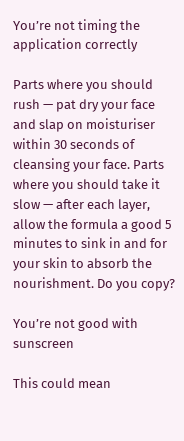You’re not timing the application correctly

Parts where you should rush — pat dry your face and slap on moisturiser within 30 seconds of cleansing your face. Parts where you should take it slow — after each layer, allow the formula a good 5 minutes to sink in and for your skin to absorb the nourishment. Do you copy?

You’re not good with sunscreen

This could mean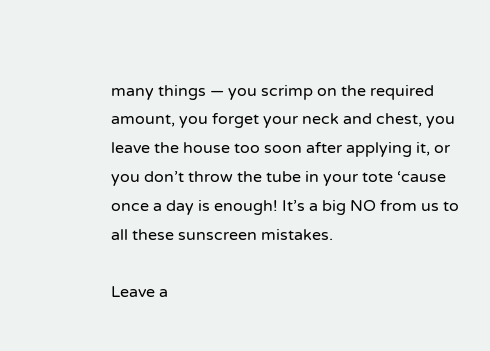many things — you scrimp on the required amount, you forget your neck and chest, you leave the house too soon after applying it, or you don’t throw the tube in your tote ‘cause once a day is enough! It’s a big NO from us to all these sunscreen mistakes.

Leave a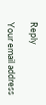Reply

Your email address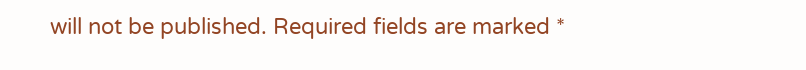will not be published. Required fields are marked *